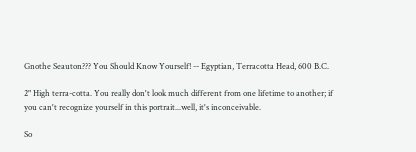Gnothe Seauton??? You Should Know Yourself! -- Egyptian, Terracotta Head, 600 B.C.

2" High terra-cotta. You really don't look much different from one lifetime to another; if you can't recognize yourself in this portrait...well, it's inconceivable.

So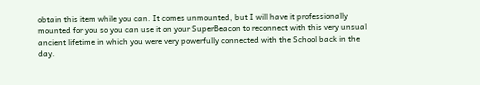obtain this item while you can. It comes unmounted, but I will have it professionally mounted for you so you can use it on your SuperBeacon to reconnect with this very unsual ancient lifetime in which you were very powerfully connected with the School back in the day.